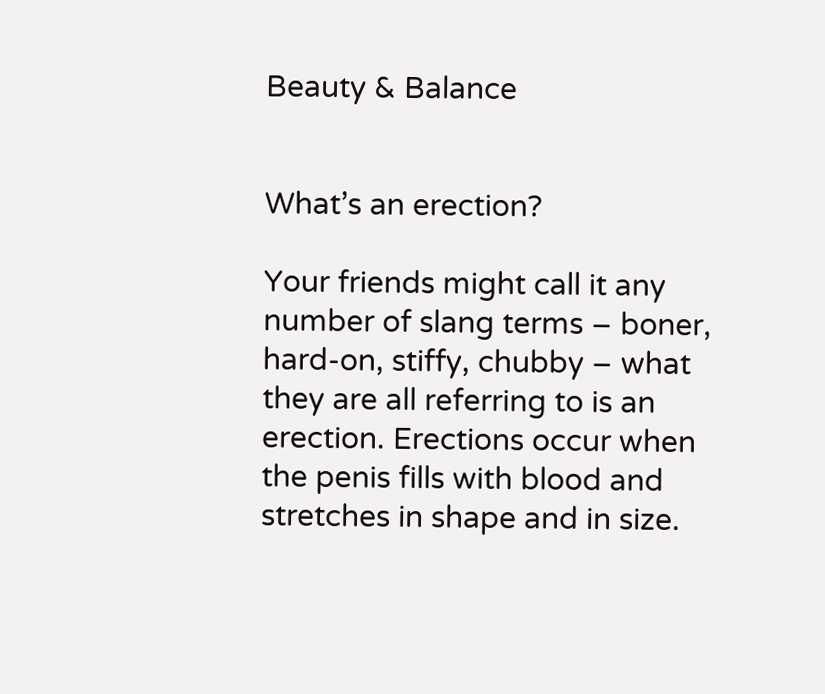Beauty & Balance


What’s an erection?

Your friends might call it any number of slang terms – boner, hard-on, stiffy, chubby – what they are all referring to is an erection. Erections occur when the penis fills with blood and stretches in shape and in size.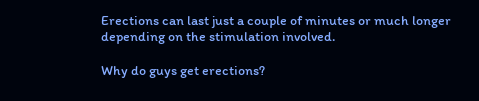Erections can last just a couple of minutes or much longer depending on the stimulation involved.

Why do guys get erections?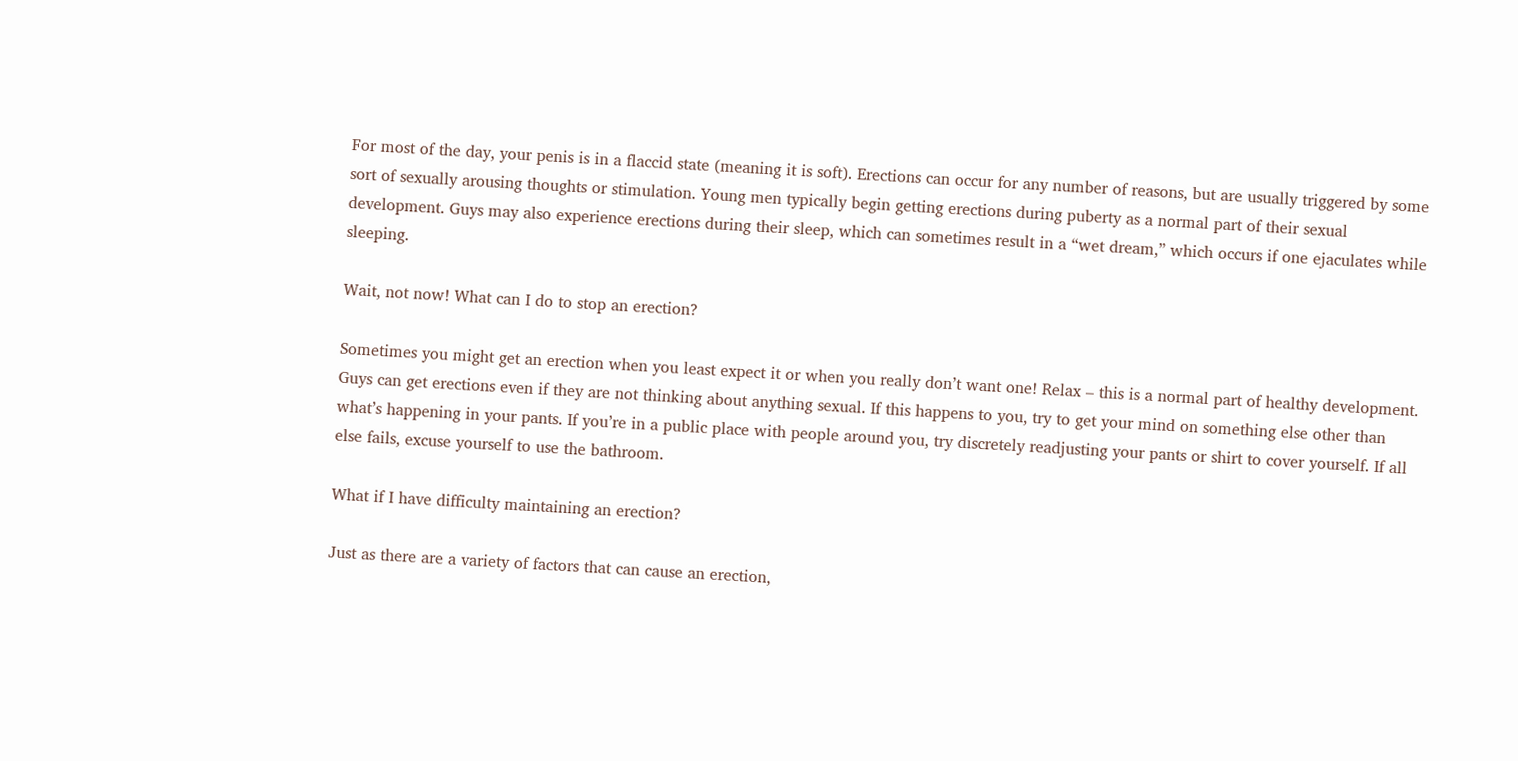For most of the day, your penis is in a flaccid state (meaning it is soft). Erections can occur for any number of reasons, but are usually triggered by some sort of sexually arousing thoughts or stimulation. Young men typically begin getting erections during puberty as a normal part of their sexual development. Guys may also experience erections during their sleep, which can sometimes result in a “wet dream,” which occurs if one ejaculates while sleeping.

Wait, not now! What can I do to stop an erection?

Sometimes you might get an erection when you least expect it or when you really don’t want one! Relax – this is a normal part of healthy development. Guys can get erections even if they are not thinking about anything sexual. If this happens to you, try to get your mind on something else other than what’s happening in your pants. If you’re in a public place with people around you, try discretely readjusting your pants or shirt to cover yourself. If all else fails, excuse yourself to use the bathroom.

What if I have difficulty maintaining an erection?

Just as there are a variety of factors that can cause an erection,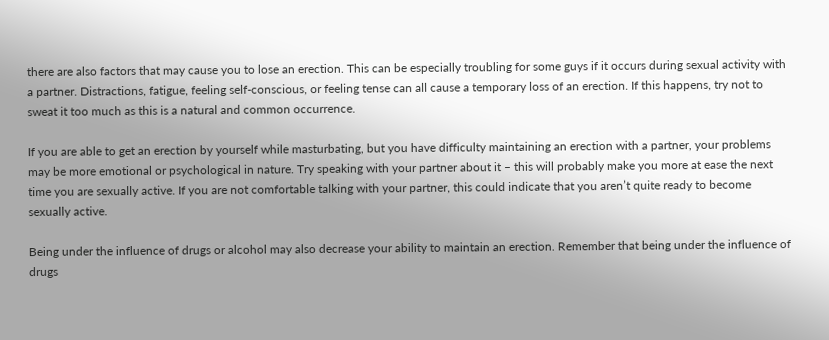there are also factors that may cause you to lose an erection. This can be especially troubling for some guys if it occurs during sexual activity with a partner. Distractions, fatigue, feeling self-conscious, or feeling tense can all cause a temporary loss of an erection. If this happens, try not to sweat it too much as this is a natural and common occurrence.

If you are able to get an erection by yourself while masturbating, but you have difficulty maintaining an erection with a partner, your problems may be more emotional or psychological in nature. Try speaking with your partner about it – this will probably make you more at ease the next time you are sexually active. If you are not comfortable talking with your partner, this could indicate that you aren’t quite ready to become sexually active.

Being under the influence of drugs or alcohol may also decrease your ability to maintain an erection. Remember that being under the influence of drugs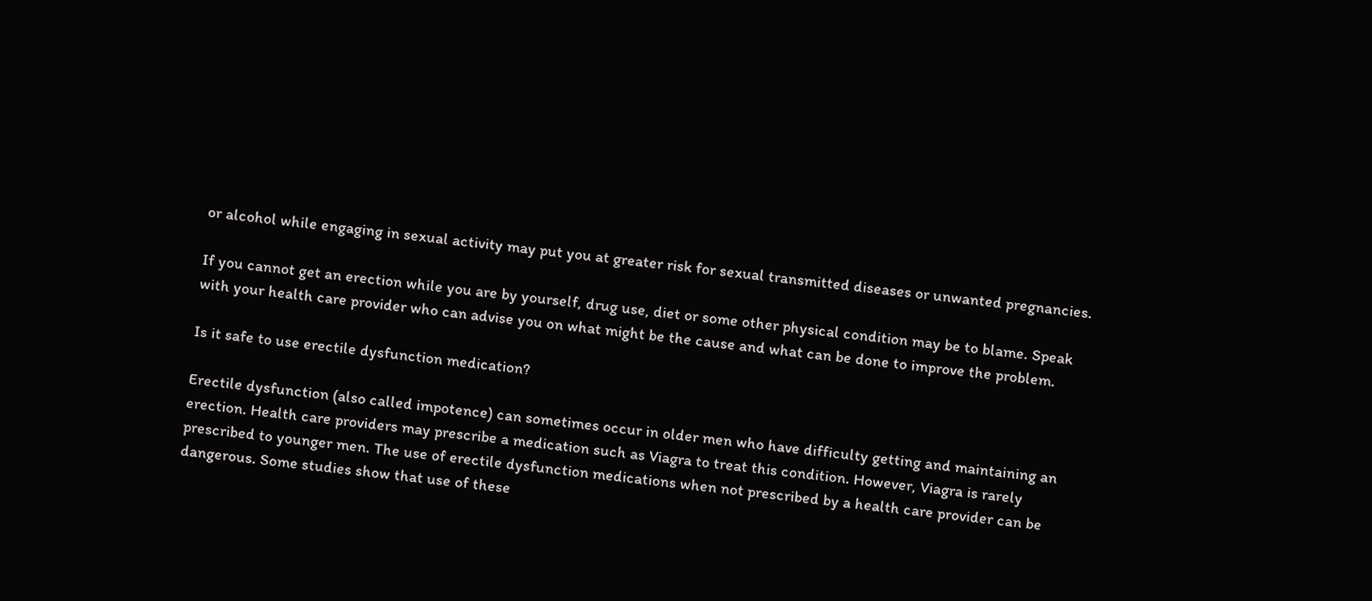or alcohol while engaging in sexual activity may put you at greater risk for sexual transmitted diseases or unwanted pregnancies.

If you cannot get an erection while you are by yourself, drug use, diet or some other physical condition may be to blame. Speak with your health care provider who can advise you on what might be the cause and what can be done to improve the problem.

Is it safe to use erectile dysfunction medication?

Erectile dysfunction (also called impotence) can sometimes occur in older men who have difficulty getting and maintaining an erection. Health care providers may prescribe a medication such as Viagra to treat this condition. However, Viagra is rarely prescribed to younger men. The use of erectile dysfunction medications when not prescribed by a health care provider can be dangerous. Some studies show that use of these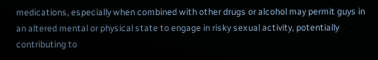medications, especially when combined with other drugs or alcohol may permit guys in an altered mental or physical state to engage in risky sexual activity, potentially contributing to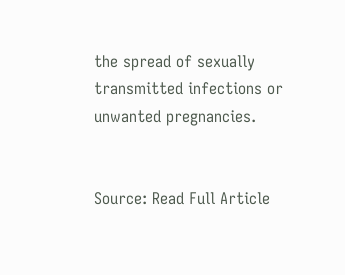the spread of sexually transmitted infections or unwanted pregnancies.


Source: Read Full Article